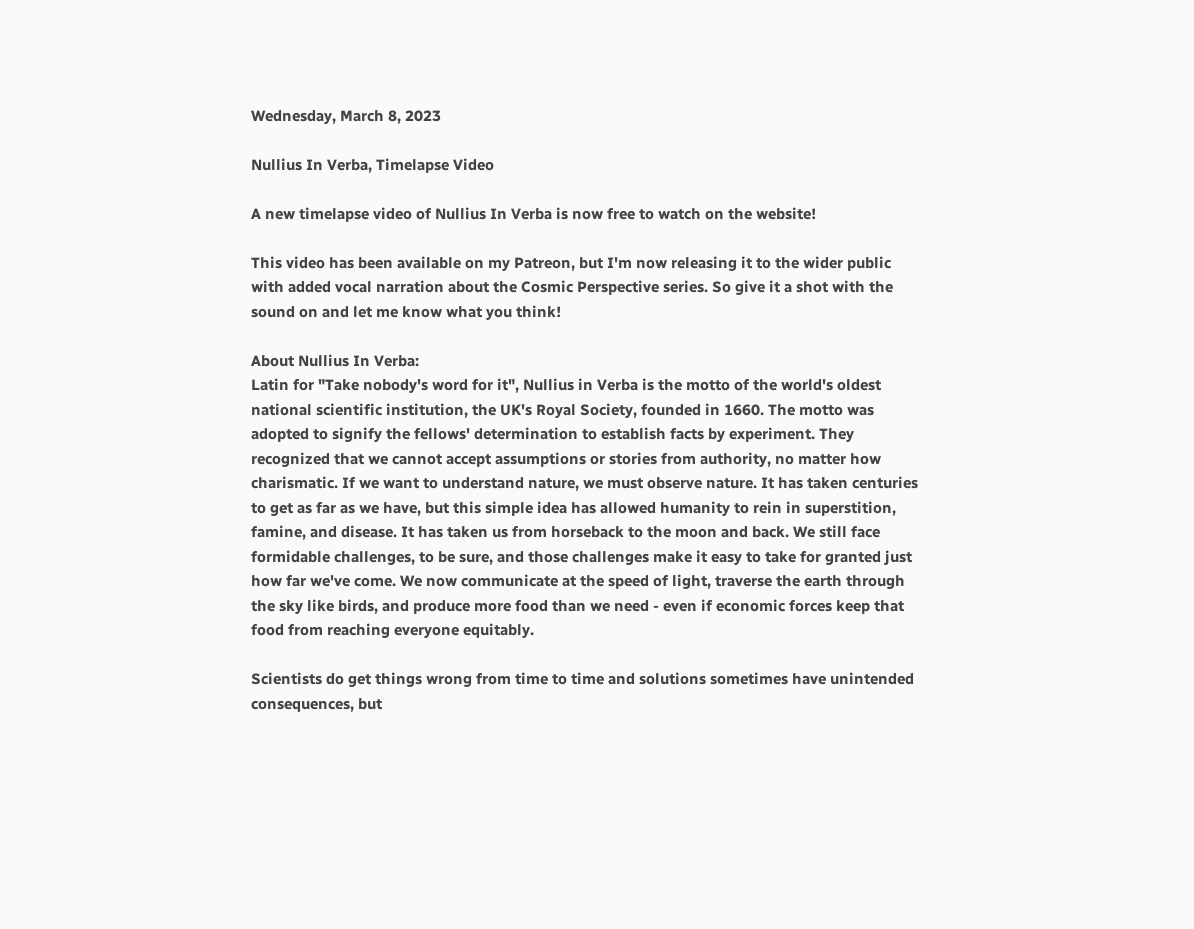Wednesday, March 8, 2023

Nullius In Verba, Timelapse Video

A new timelapse video of Nullius In Verba is now free to watch on the website!

This video has been available on my Patreon, but I'm now releasing it to the wider public with added vocal narration about the Cosmic Perspective series. So give it a shot with the sound on and let me know what you think!

About Nullius In Verba:
Latin for "Take nobody's word for it", Nullius in Verba is the motto of the world's oldest national scientific institution, the UK's Royal Society, founded in 1660. The motto was adopted to signify the fellows' determination to establish facts by experiment. They recognized that we cannot accept assumptions or stories from authority, no matter how charismatic. If we want to understand nature, we must observe nature. It has taken centuries to get as far as we have, but this simple idea has allowed humanity to rein in superstition, famine, and disease. It has taken us from horseback to the moon and back. We still face formidable challenges, to be sure, and those challenges make it easy to take for granted just how far we've come. We now communicate at the speed of light, traverse the earth through the sky like birds, and produce more food than we need - even if economic forces keep that food from reaching everyone equitably.

Scientists do get things wrong from time to time and solutions sometimes have unintended consequences, but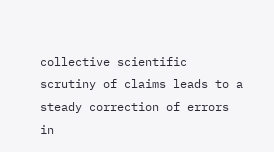collective scientific scrutiny of claims leads to a steady correction of errors in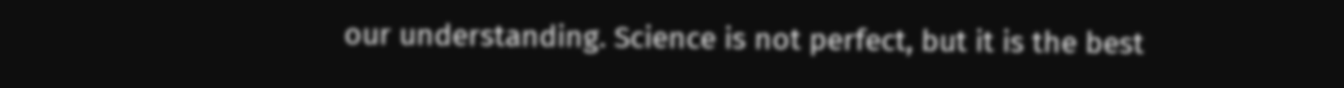our understanding. Science is not perfect, but it is the best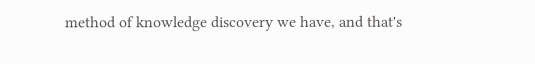method of knowledge discovery we have, and that's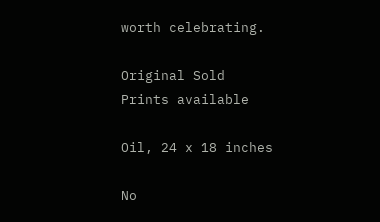worth celebrating.

Original Sold
Prints available

Oil, 24 x 18 inches

No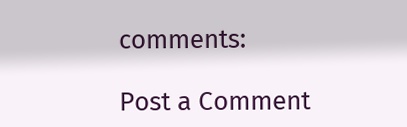comments:

Post a Comment